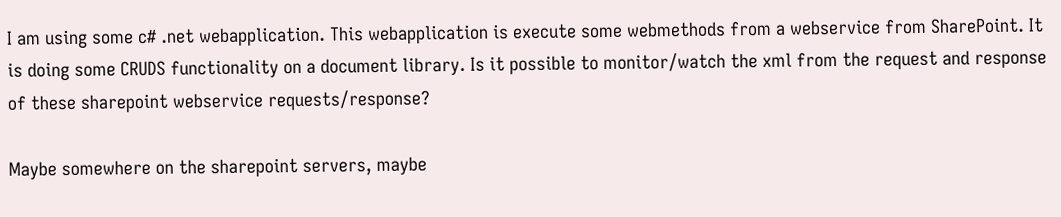I am using some c# .net webapplication. This webapplication is execute some webmethods from a webservice from SharePoint. It is doing some CRUDS functionality on a document library. Is it possible to monitor/watch the xml from the request and response of these sharepoint webservice requests/response?

Maybe somewhere on the sharepoint servers, maybe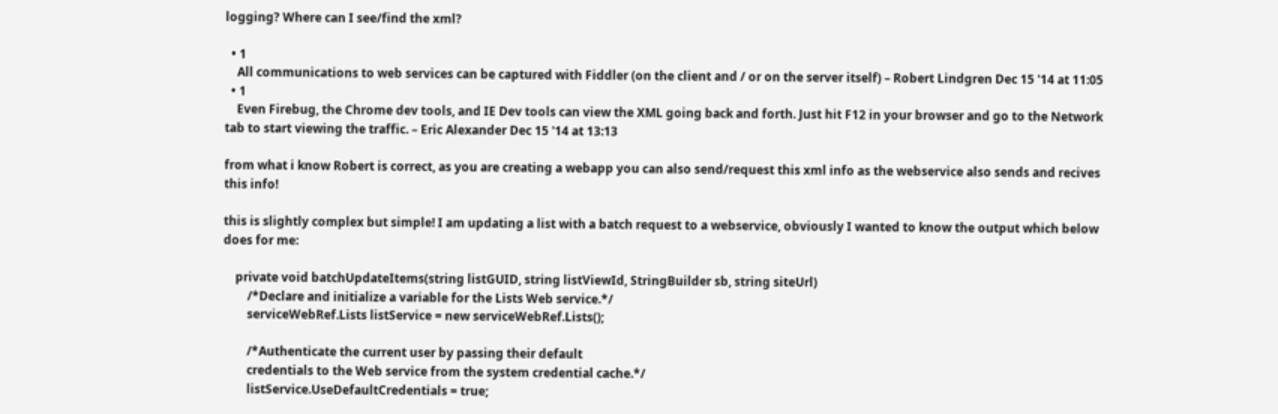logging? Where can I see/find the xml?

  • 1
    All communications to web services can be captured with Fiddler (on the client and / or on the server itself) – Robert Lindgren Dec 15 '14 at 11:05
  • 1
    Even Firebug, the Chrome dev tools, and IE Dev tools can view the XML going back and forth. Just hit F12 in your browser and go to the Network tab to start viewing the traffic. – Eric Alexander Dec 15 '14 at 13:13

from what i know Robert is correct, as you are creating a webapp you can also send/request this xml info as the webservice also sends and recives this info!

this is slightly complex but simple! I am updating a list with a batch request to a webservice, obviously I wanted to know the output which below does for me:

    private void batchUpdateItems(string listGUID, string listViewId, StringBuilder sb, string siteUrl)
        /*Declare and initialize a variable for the Lists Web service.*/
        serviceWebRef.Lists listService = new serviceWebRef.Lists();

        /*Authenticate the current user by passing their default
        credentials to the Web service from the system credential cache.*/
        listService.UseDefaultCredentials = true;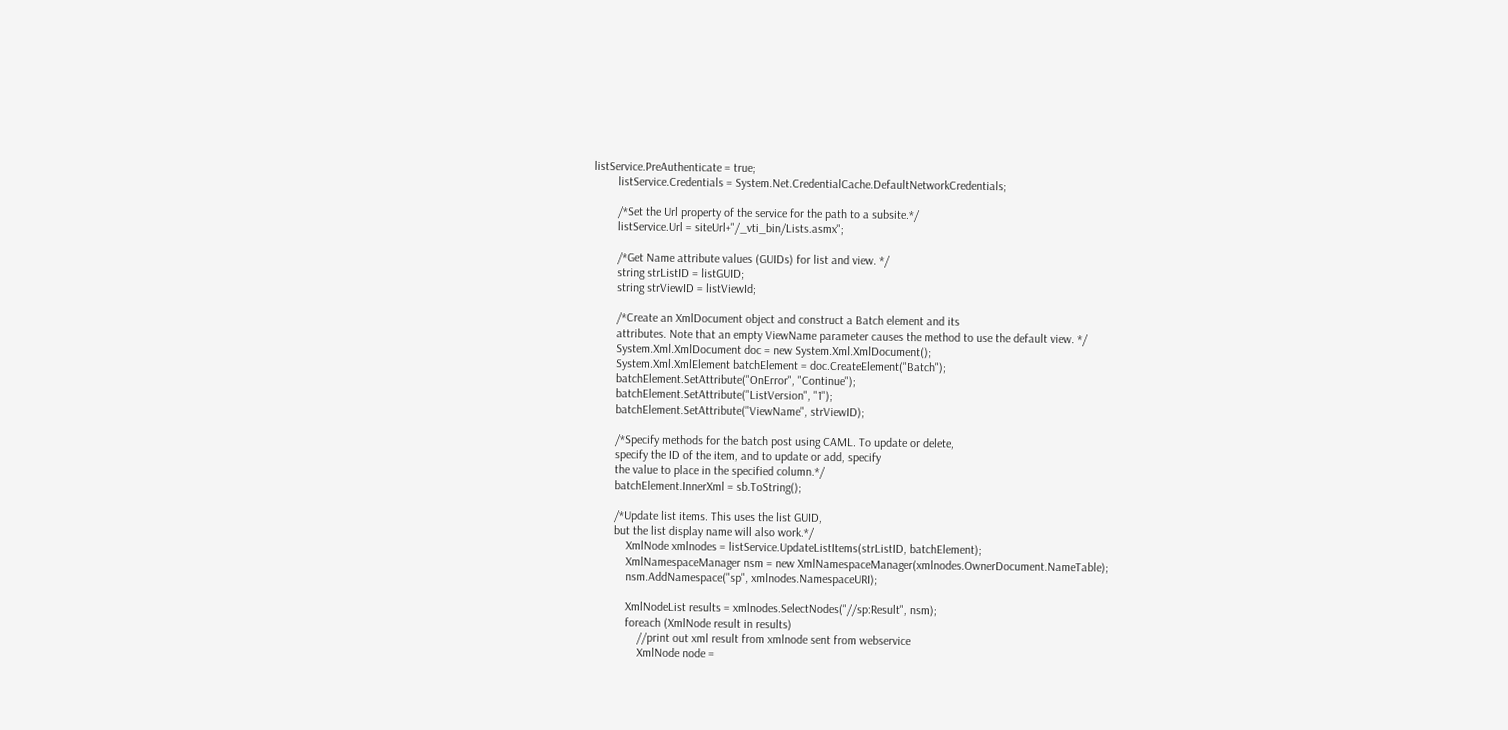listService.PreAuthenticate = true;
        listService.Credentials = System.Net.CredentialCache.DefaultNetworkCredentials;

        /*Set the Url property of the service for the path to a subsite.*/
        listService.Url = siteUrl+"/_vti_bin/Lists.asmx";

        /*Get Name attribute values (GUIDs) for list and view. */
        string strListID = listGUID;
        string strViewID = listViewId;

        /*Create an XmlDocument object and construct a Batch element and its
        attributes. Note that an empty ViewName parameter causes the method to use the default view. */
        System.Xml.XmlDocument doc = new System.Xml.XmlDocument();
        System.Xml.XmlElement batchElement = doc.CreateElement("Batch");
        batchElement.SetAttribute("OnError", "Continue");
        batchElement.SetAttribute("ListVersion", "1");
        batchElement.SetAttribute("ViewName", strViewID);

        /*Specify methods for the batch post using CAML. To update or delete,
        specify the ID of the item, and to update or add, specify
        the value to place in the specified column.*/
        batchElement.InnerXml = sb.ToString();

        /*Update list items. This uses the list GUID,
        but the list display name will also work.*/
            XmlNode xmlnodes = listService.UpdateListItems(strListID, batchElement);
            XmlNamespaceManager nsm = new XmlNamespaceManager(xmlnodes.OwnerDocument.NameTable);
            nsm.AddNamespace("sp", xmlnodes.NamespaceURI);

            XmlNodeList results = xmlnodes.SelectNodes("//sp:Result", nsm);
            foreach (XmlNode result in results)
                //print out xml result from xmlnode sent from webservice
                XmlNode node =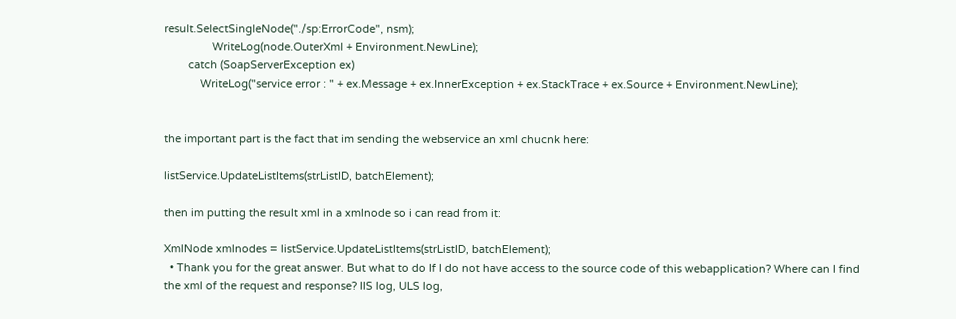result.SelectSingleNode("./sp:ErrorCode", nsm);
                WriteLog(node.OuterXml + Environment.NewLine);
        catch (SoapServerException ex)
            WriteLog("service error : " + ex.Message + ex.InnerException + ex.StackTrace + ex.Source + Environment.NewLine);


the important part is the fact that im sending the webservice an xml chucnk here:

listService.UpdateListItems(strListID, batchElement);

then im putting the result xml in a xmlnode so i can read from it:

XmlNode xmlnodes = listService.UpdateListItems(strListID, batchElement);
  • Thank you for the great answer. But what to do If I do not have access to the source code of this webapplication? Where can I find the xml of the request and response? IIS log, ULS log,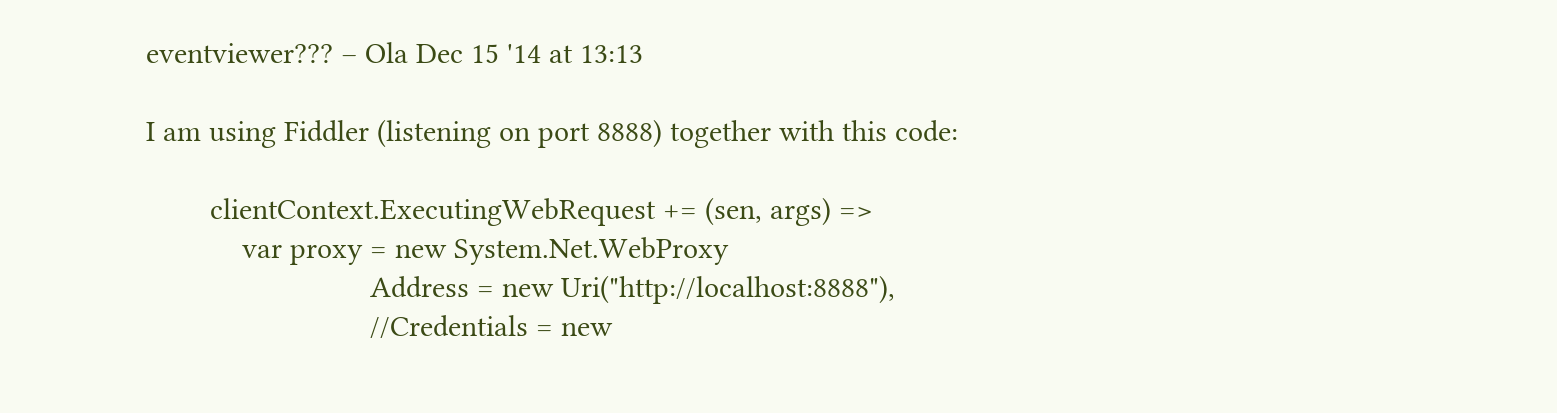eventviewer??? – Ola Dec 15 '14 at 13:13

I am using Fiddler (listening on port 8888) together with this code:

        clientContext.ExecutingWebRequest += (sen, args) =>
            var proxy = new System.Net.WebProxy
                            Address = new Uri("http://localhost:8888"),
                            //Credentials = new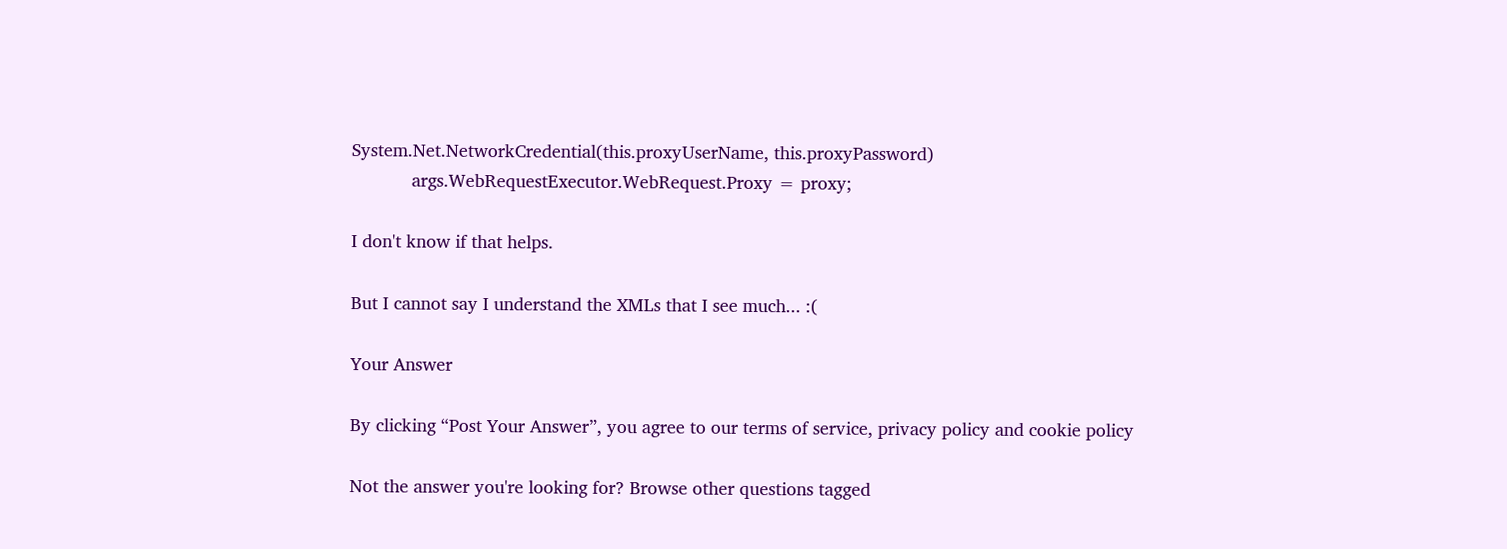System.Net.NetworkCredential(this.proxyUserName, this.proxyPassword)
            args.WebRequestExecutor.WebRequest.Proxy = proxy;

I don't know if that helps.

But I cannot say I understand the XMLs that I see much... :(

Your Answer

By clicking “Post Your Answer”, you agree to our terms of service, privacy policy and cookie policy

Not the answer you're looking for? Browse other questions tagged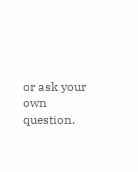or ask your own question.